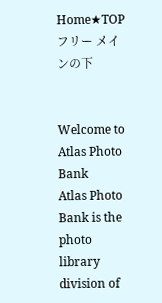Home★TOP フリー メインの下


Welcome to Atlas Photo Bank
Atlas Photo Bank is the photo library division of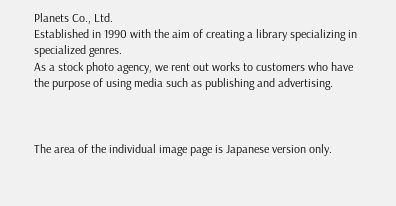Planets Co., Ltd.
Established in 1990 with the aim of creating a library specializing in specialized genres.
As a stock photo agency, we rent out works to customers who have the purpose of using media such as publishing and advertising.



The area of the individual image page is Japanese version only.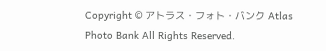Copyright © アトラス・フォト・バンク Atlas Photo Bank All Rights Reserved.